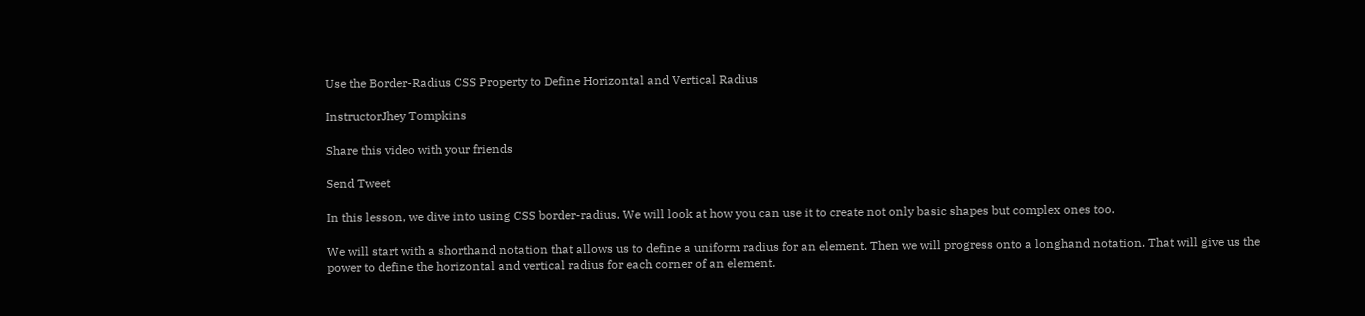Use the Border-Radius CSS Property to Define Horizontal and Vertical Radius

InstructorJhey Tompkins

Share this video with your friends

Send Tweet

In this lesson, we dive into using CSS border-radius. We will look at how you can use it to create not only basic shapes but complex ones too.

We will start with a shorthand notation that allows us to define a uniform radius for an element. Then we will progress onto a longhand notation. That will give us the power to define the horizontal and vertical radius for each corner of an element.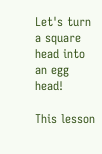Let's turn a square head into an egg head!

This lesson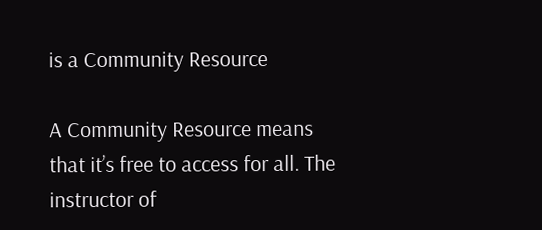is a Community Resource

A Community Resource means that it’s free to access for all. The instructor of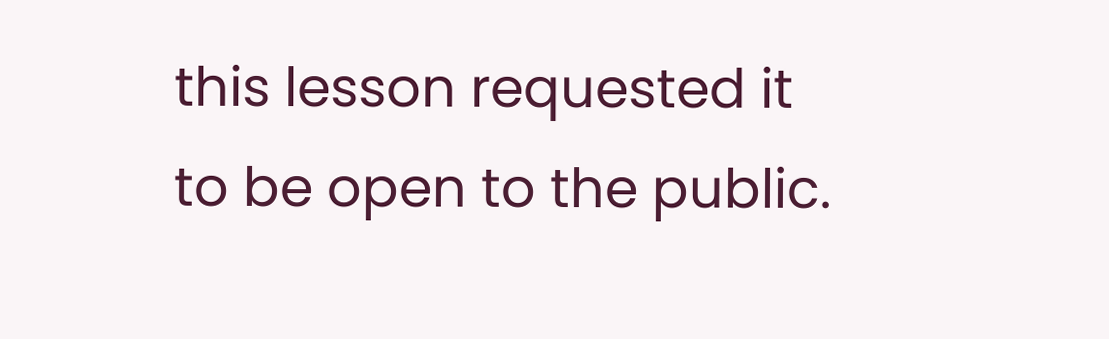this lesson requested it to be open to the public.